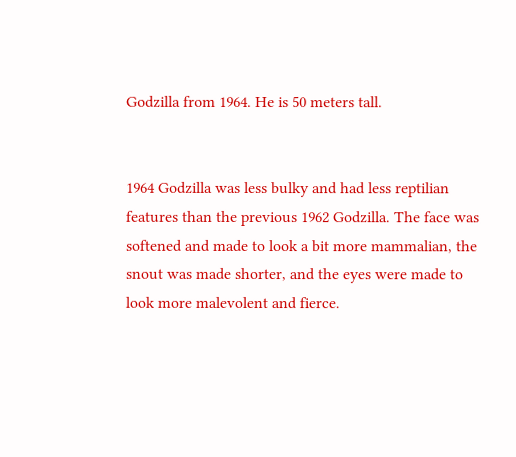Godzilla from 1964. He is 50 meters tall.


1964 Godzilla was less bulky and had less reptilian features than the previous 1962 Godzilla. The face was softened and made to look a bit more mammalian, the snout was made shorter, and the eyes were made to look more malevolent and fierce.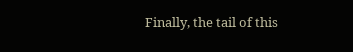Finally, the tail of this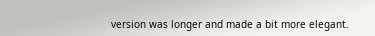version was longer and made a bit more elegant.